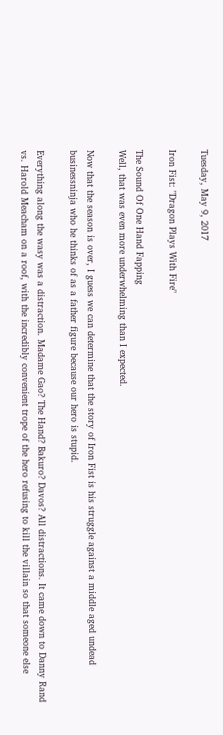Tuesday, May 9, 2017

Iron Fist: "Dragon Plays With Fire"

The Sound Of One Hand Fapping
Well, that was even more underwhelming than I expected.

Now that the season is over, I guess we can determine that the story of Iron Fist is his struggle against a middle aged undead businessninja who he thinks of as a father figure because our hero is stupid.

Everything along the wasy was a distraction. Madame Gao? The Hand? Bakuro? Davos? All distractions. It came down to Danny Rand vs. Harold Meacham on a roof, with the incredibly convenient trope of the hero refusing to kill the villain so that someone else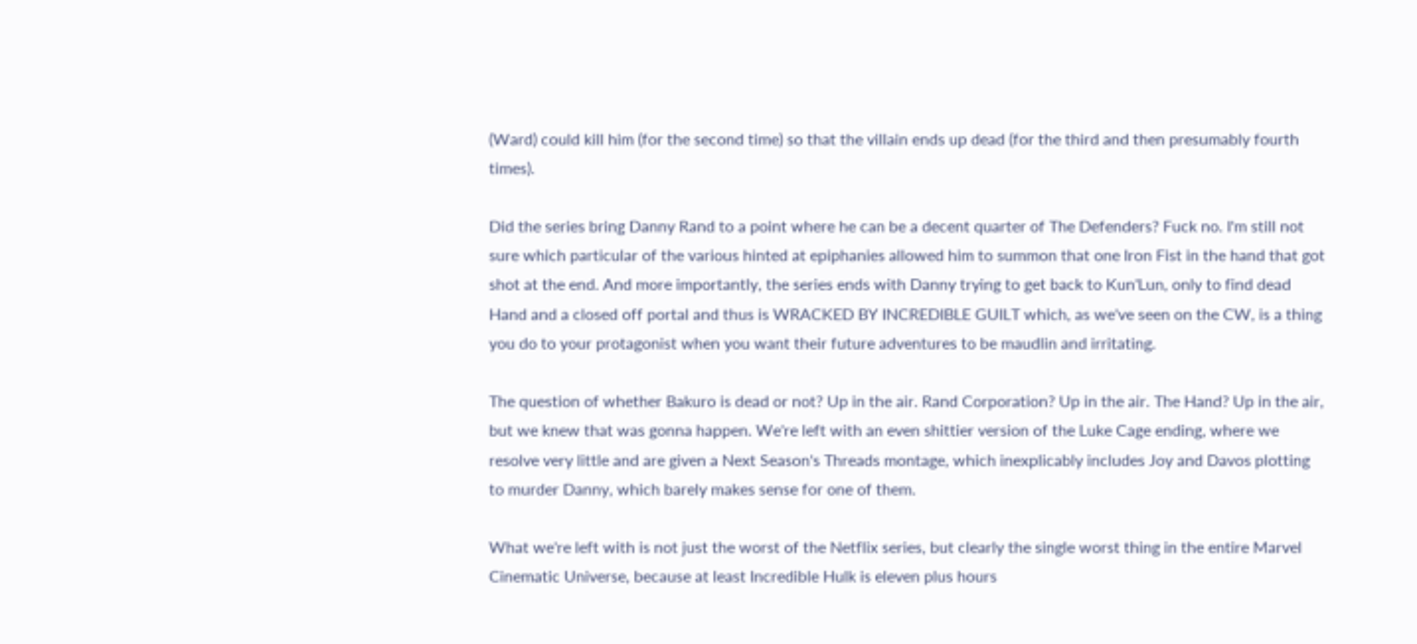(Ward) could kill him (for the second time) so that the villain ends up dead (for the third and then presumably fourth times).

Did the series bring Danny Rand to a point where he can be a decent quarter of The Defenders? Fuck no. I'm still not sure which particular of the various hinted at epiphanies allowed him to summon that one Iron Fist in the hand that got shot at the end. And more importantly, the series ends with Danny trying to get back to Kun'Lun, only to find dead Hand and a closed off portal and thus is WRACKED BY INCREDIBLE GUILT which, as we've seen on the CW, is a thing you do to your protagonist when you want their future adventures to be maudlin and irritating.

The question of whether Bakuro is dead or not? Up in the air. Rand Corporation? Up in the air. The Hand? Up in the air, but we knew that was gonna happen. We're left with an even shittier version of the Luke Cage ending, where we resolve very little and are given a Next Season's Threads montage, which inexplicably includes Joy and Davos plotting to murder Danny, which barely makes sense for one of them.

What we're left with is not just the worst of the Netflix series, but clearly the single worst thing in the entire Marvel Cinematic Universe, because at least Incredible Hulk is eleven plus hours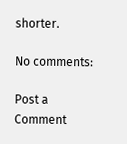shorter.

No comments:

Post a Comment